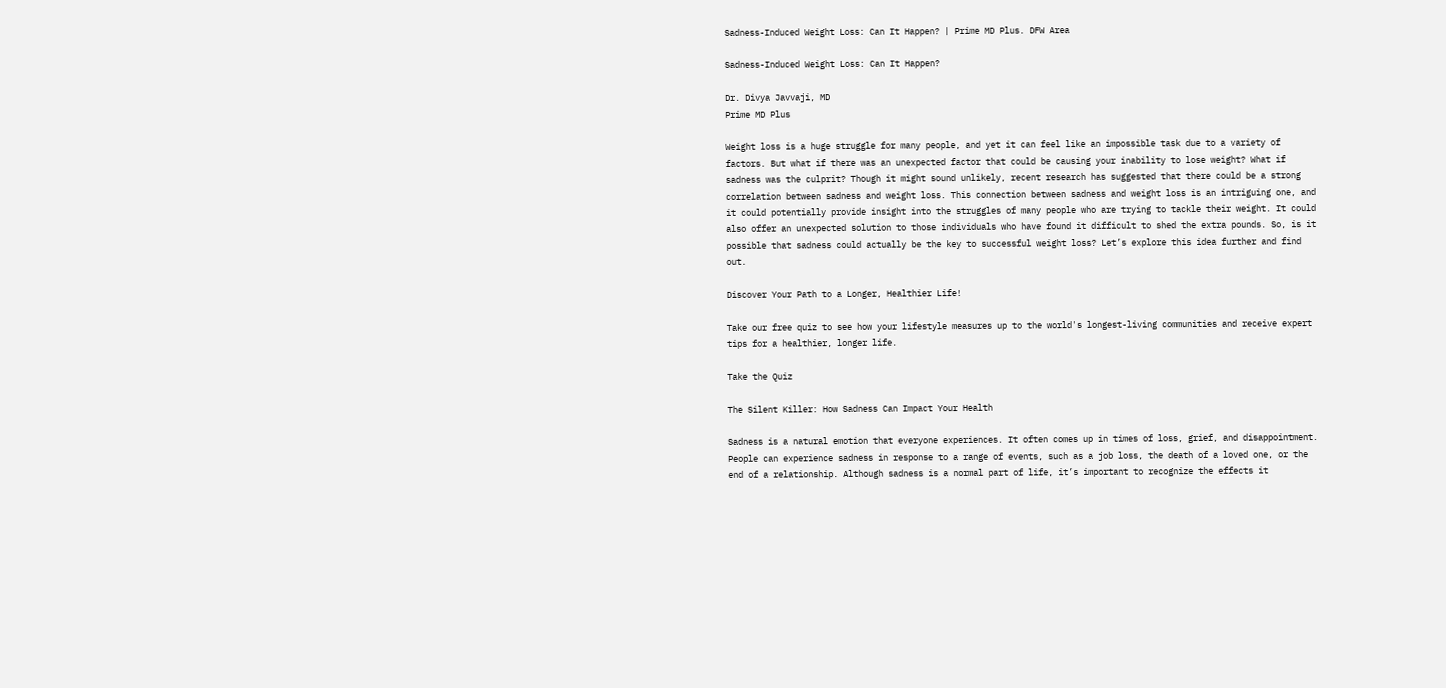Sadness-Induced Weight Loss: Can It Happen? | Prime MD Plus. DFW Area

Sadness-Induced Weight Loss: Can It Happen?

Dr. Divya Javvaji, MD
Prime MD Plus

Weight loss is a huge struggle for many people, and yet it can feel like an impossible task due to a variety of factors. But what if there was an unexpected factor that could be causing your inability to lose weight? What if sadness was the culprit? Though it might sound unlikely, recent research has suggested that there could be a strong correlation between sadness and weight loss. This connection between sadness and weight loss is an intriguing one, and it could potentially provide insight into the struggles of many people who are trying to tackle their weight. It could also offer an unexpected solution to those individuals who have found it difficult to shed the extra pounds. So, is it possible that sadness could actually be the key to successful weight loss? Let’s explore this idea further and find out.

Discover Your Path to a Longer, Healthier Life!

Take our free quiz to see how your lifestyle measures up to the world's longest-living communities and receive expert tips for a healthier, longer life.

Take the Quiz

The Silent Killer: How Sadness Can Impact Your Health

Sadness is a natural emotion that everyone experiences. It often comes up in times of loss, grief, and disappointment. People can experience sadness in response to a range of events, such as a job loss, the death of a loved one, or the end of a relationship. Although sadness is a normal part of life, it’s important to recognize the effects it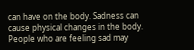can have on the body. Sadness can cause physical changes in the body. People who are feeling sad may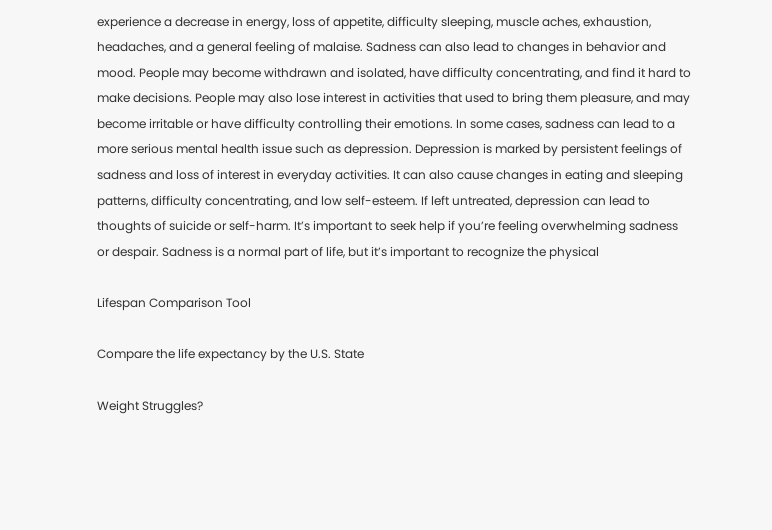experience a decrease in energy, loss of appetite, difficulty sleeping, muscle aches, exhaustion, headaches, and a general feeling of malaise. Sadness can also lead to changes in behavior and mood. People may become withdrawn and isolated, have difficulty concentrating, and find it hard to make decisions. People may also lose interest in activities that used to bring them pleasure, and may become irritable or have difficulty controlling their emotions. In some cases, sadness can lead to a more serious mental health issue such as depression. Depression is marked by persistent feelings of sadness and loss of interest in everyday activities. It can also cause changes in eating and sleeping patterns, difficulty concentrating, and low self-esteem. If left untreated, depression can lead to thoughts of suicide or self-harm. It’s important to seek help if you’re feeling overwhelming sadness or despair. Sadness is a normal part of life, but it’s important to recognize the physical

Lifespan Comparison Tool

Compare the life expectancy by the U.S. State

Weight Struggles?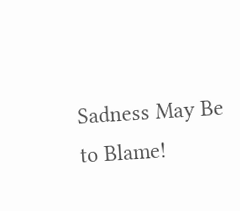Sadness May Be to Blame!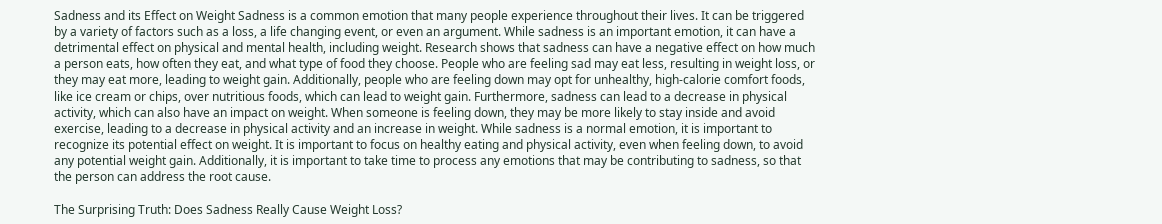Sadness and its Effect on Weight Sadness is a common emotion that many people experience throughout their lives. It can be triggered by a variety of factors such as a loss, a life changing event, or even an argument. While sadness is an important emotion, it can have a detrimental effect on physical and mental health, including weight. Research shows that sadness can have a negative effect on how much a person eats, how often they eat, and what type of food they choose. People who are feeling sad may eat less, resulting in weight loss, or they may eat more, leading to weight gain. Additionally, people who are feeling down may opt for unhealthy, high-calorie comfort foods, like ice cream or chips, over nutritious foods, which can lead to weight gain. Furthermore, sadness can lead to a decrease in physical activity, which can also have an impact on weight. When someone is feeling down, they may be more likely to stay inside and avoid exercise, leading to a decrease in physical activity and an increase in weight. While sadness is a normal emotion, it is important to recognize its potential effect on weight. It is important to focus on healthy eating and physical activity, even when feeling down, to avoid any potential weight gain. Additionally, it is important to take time to process any emotions that may be contributing to sadness, so that the person can address the root cause.

The Surprising Truth: Does Sadness Really Cause Weight Loss?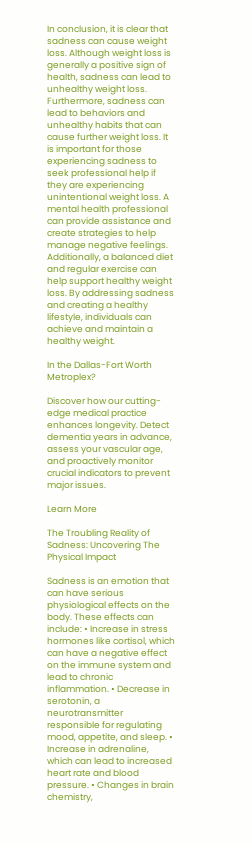In conclusion, it is clear that sadness can cause weight loss. Although weight loss is generally a positive sign of health, sadness can lead to unhealthy weight loss. Furthermore, sadness can lead to behaviors and unhealthy habits that can cause further weight loss. It is important for those experiencing sadness to seek professional help if they are experiencing unintentional weight loss. A mental health professional can provide assistance and create strategies to help manage negative feelings. Additionally, a balanced diet and regular exercise can help support healthy weight loss. By addressing sadness and creating a healthy lifestyle, individuals can achieve and maintain a healthy weight.

In the Dallas-Fort Worth Metroplex?

Discover how our cutting-edge medical practice enhances longevity. Detect dementia years in advance, assess your vascular age, and proactively monitor crucial indicators to prevent major issues.

Learn More

The Troubling Reality of Sadness: Uncovering The Physical Impact

Sadness is an emotion that can have serious physiological effects on the body. These effects can include: • Increase in stress hormones like cortisol, which can have a negative effect on the immune system and lead to chronic inflammation. • Decrease in serotonin, a neurotransmitter responsible for regulating mood, appetite, and sleep. • Increase in adrenaline, which can lead to increased heart rate and blood pressure. • Changes in brain chemistry,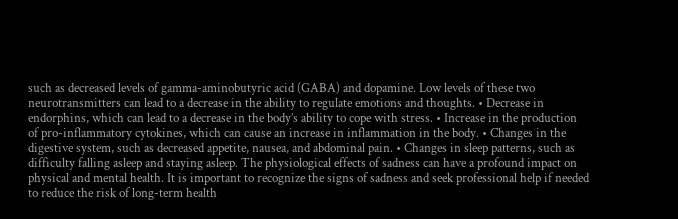such as decreased levels of gamma-aminobutyric acid (GABA) and dopamine. Low levels of these two neurotransmitters can lead to a decrease in the ability to regulate emotions and thoughts. • Decrease in endorphins, which can lead to a decrease in the body’s ability to cope with stress. • Increase in the production of pro-inflammatory cytokines, which can cause an increase in inflammation in the body. • Changes in the digestive system, such as decreased appetite, nausea, and abdominal pain. • Changes in sleep patterns, such as difficulty falling asleep and staying asleep. The physiological effects of sadness can have a profound impact on physical and mental health. It is important to recognize the signs of sadness and seek professional help if needed to reduce the risk of long-term health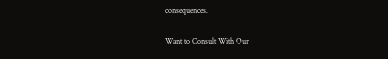consequences.

Want to Consult With Our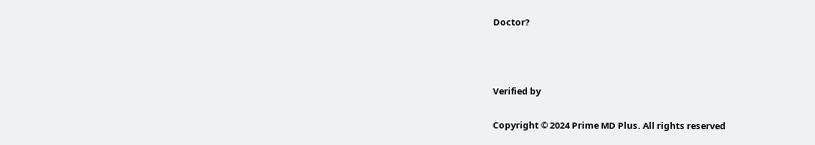Doctor?



Verified by

Copyright © 2024 Prime MD Plus. All rights reserved